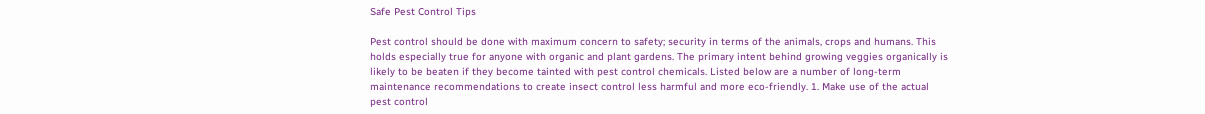Safe Pest Control Tips

Pest control should be done with maximum concern to safety; security in terms of the animals, crops and humans. This holds especially true for anyone with organic and plant gardens. The primary intent behind growing veggies organically is likely to be beaten if they become tainted with pest control chemicals. Listed below are a number of long-term maintenance recommendations to create insect control less harmful and more eco-friendly. 1. Make use of the actual pest control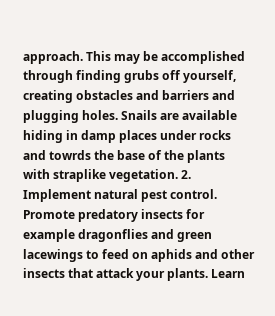approach. This may be accomplished through finding grubs off yourself, creating obstacles and barriers and plugging holes. Snails are available hiding in damp places under rocks and towrds the base of the plants with straplike vegetation. 2. Implement natural pest control. Promote predatory insects for example dragonflies and green lacewings to feed on aphids and other insects that attack your plants. Learn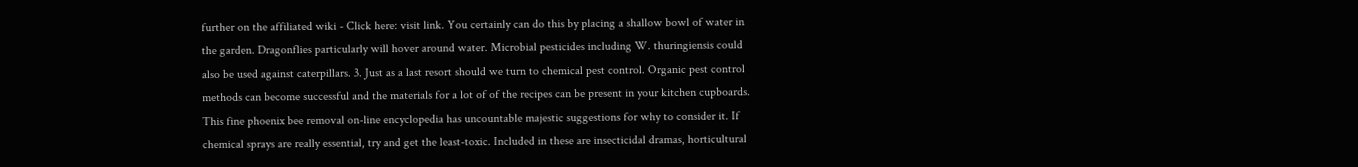further on the affiliated wiki - Click here: visit link. You certainly can do this by placing a shallow bowl of water in the garden. Dragonflies particularly will hover around water. Microbial pesticides including W. thuringiensis could also be used against caterpillars. 3. Just as a last resort should we turn to chemical pest control. Organic pest control methods can become successful and the materials for a lot of of the recipes can be present in your kitchen cupboards. This fine phoenix bee removal on-line encyclopedia has uncountable majestic suggestions for why to consider it. If chemical sprays are really essential, try and get the least-toxic. Included in these are insecticidal dramas, horticultural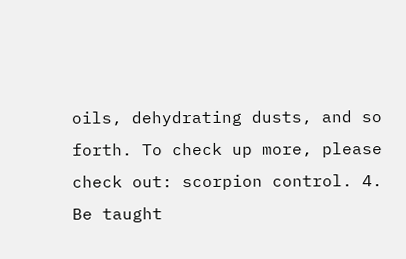oils, dehydrating dusts, and so forth. To check up more, please check out: scorpion control. 4. Be taught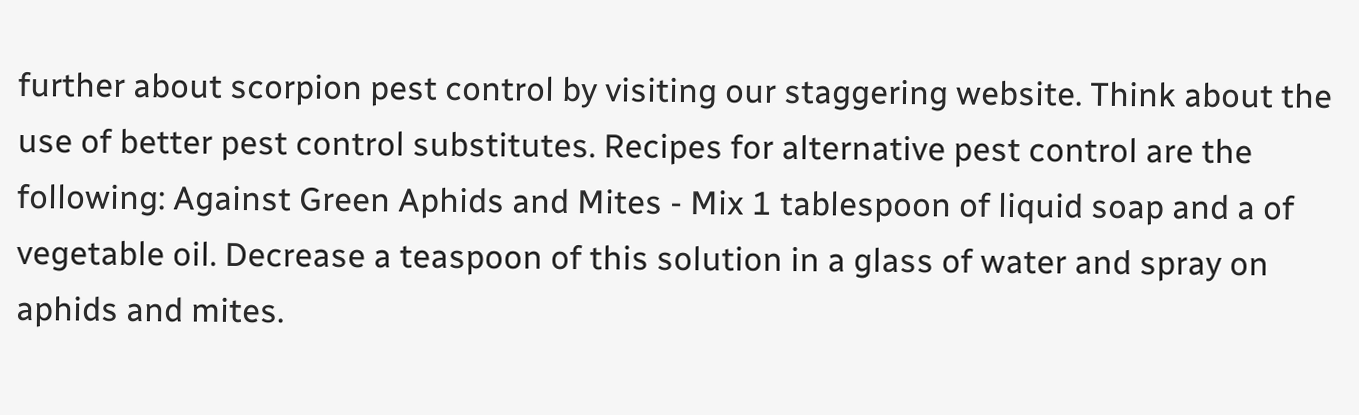further about scorpion pest control by visiting our staggering website. Think about the use of better pest control substitutes. Recipes for alternative pest control are the following: Against Green Aphids and Mites - Mix 1 tablespoon of liquid soap and a of vegetable oil. Decrease a teaspoon of this solution in a glass of water and spray on aphids and mites.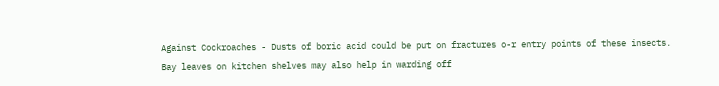Against Cockroaches - Dusts of boric acid could be put on fractures o-r entry points of these insects. Bay leaves on kitchen shelves may also help in warding off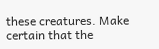these creatures. Make certain that the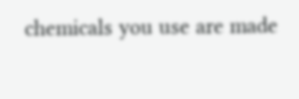chemicals you use are made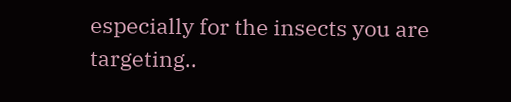especially for the insects you are targeting..